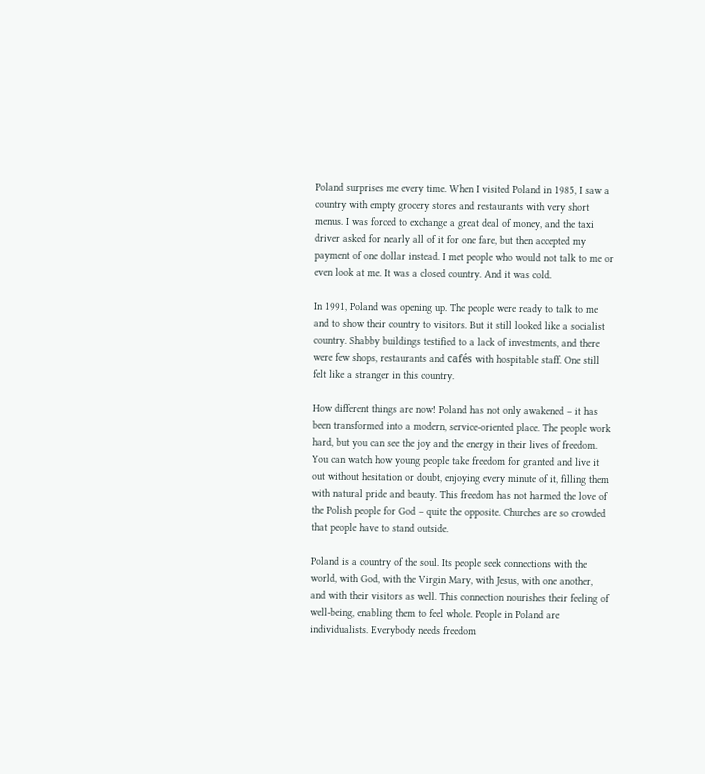Poland surprises me every time. When I visited Poland in 1985, I saw a country with empty grocery stores and restaurants with very short menus. I was forced to exchange a great deal of money, and the taxi driver asked for nearly all of it for one fare, but then accepted my payment of one dollar instead. I met people who would not talk to me or even look at me. It was a closed country. And it was cold.

In 1991, Poland was opening up. The people were ready to talk to me and to show their country to visitors. But it still looked like a socialist country. Shabby buildings testified to a lack of investments, and there were few shops, restaurants and cafés with hospitable staff. One still felt like a stranger in this country.

How different things are now! Poland has not only awakened – it has been transformed into a modern, service-oriented place. The people work hard, but you can see the joy and the energy in their lives of freedom. You can watch how young people take freedom for granted and live it out without hesitation or doubt, enjoying every minute of it, filling them with natural pride and beauty. This freedom has not harmed the love of the Polish people for God – quite the opposite. Churches are so crowded that people have to stand outside.

Poland is a country of the soul. Its people seek connections with the world, with God, with the Virgin Mary, with Jesus, with one another, and with their visitors as well. This connection nourishes their feeling of well-being, enabling them to feel whole. People in Poland are individualists. Everybody needs freedom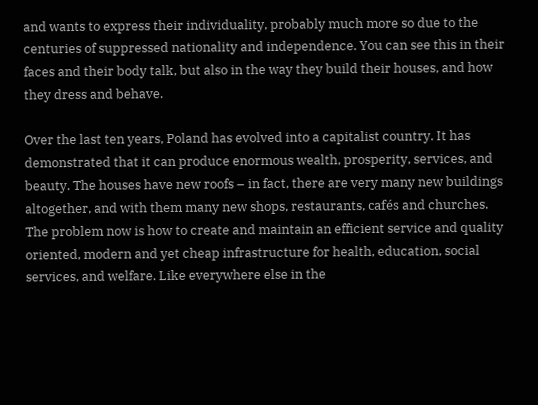and wants to express their individuality, probably much more so due to the centuries of suppressed nationality and independence. You can see this in their faces and their body talk, but also in the way they build their houses, and how they dress and behave.

Over the last ten years, Poland has evolved into a capitalist country. It has demonstrated that it can produce enormous wealth, prosperity, services, and beauty. The houses have new roofs – in fact, there are very many new buildings altogether, and with them many new shops, restaurants, cafés and churches. The problem now is how to create and maintain an efficient service and quality oriented, modern and yet cheap infrastructure for health, education, social services, and welfare. Like everywhere else in the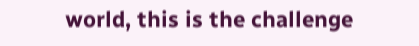world, this is the challenge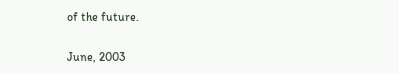of the future.

June, 2003